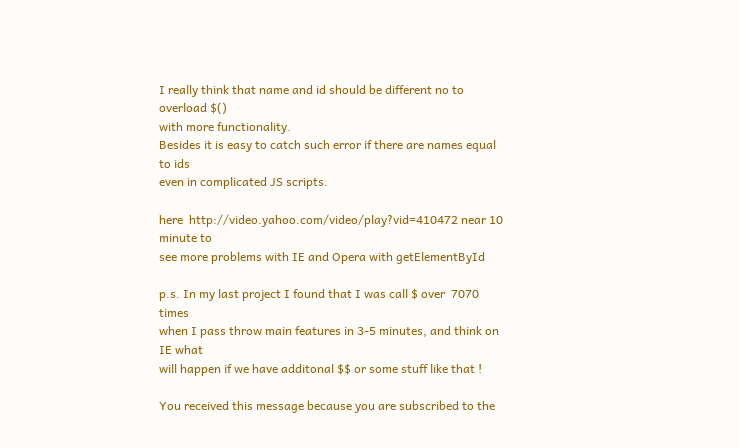I really think that name and id should be different no to overload $()
with more functionality.
Besides it is easy to catch such error if there are names equal to ids
even in complicated JS scripts.

here  http://video.yahoo.com/video/play?vid=410472 near 10 minute to
see more problems with IE and Opera with getElementById

p.s. In my last project I found that I was call $ over  7070 times
when I pass throw main features in 3-5 minutes, and think on IE what
will happen if we have additonal $$ or some stuff like that !

You received this message because you are subscribed to the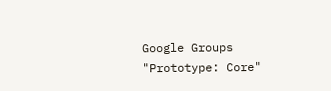Google Groups
"Prototype: Core"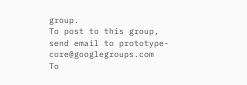group.
To post to this group, send email to prototype-core@googlegroups.com
To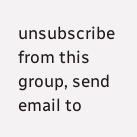unsubscribe from this group, send email to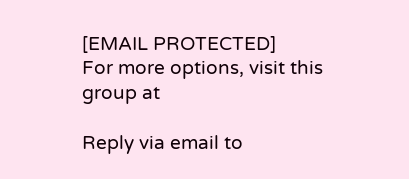[EMAIL PROTECTED]
For more options, visit this group at

Reply via email to